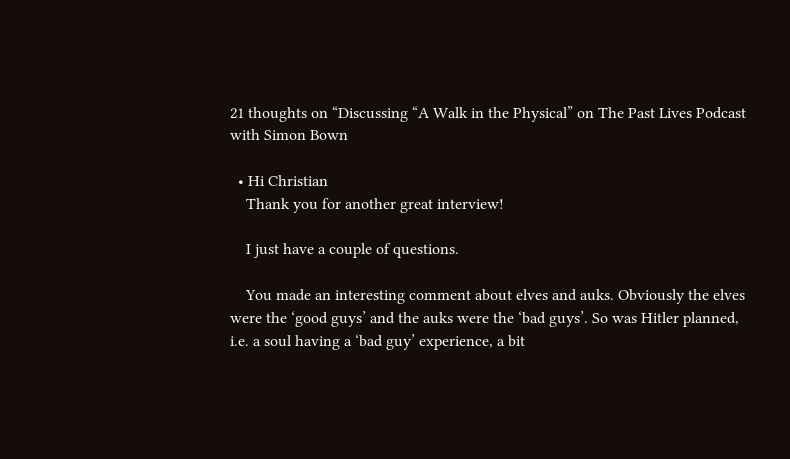21 thoughts on “Discussing “A Walk in the Physical” on The Past Lives Podcast with Simon Bown

  • Hi Christian
    Thank you for another great interview!

    I just have a couple of questions.

    You made an interesting comment about elves and auks. Obviously the elves were the ‘good guys’ and the auks were the ‘bad guys’. So was Hitler planned, i.e. a soul having a ‘bad guy’ experience, a bit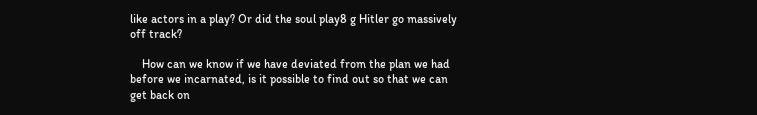like actors in a play? Or did the soul play8 g Hitler go massively off track?

    How can we know if we have deviated from the plan we had before we incarnated, is it possible to find out so that we can get back on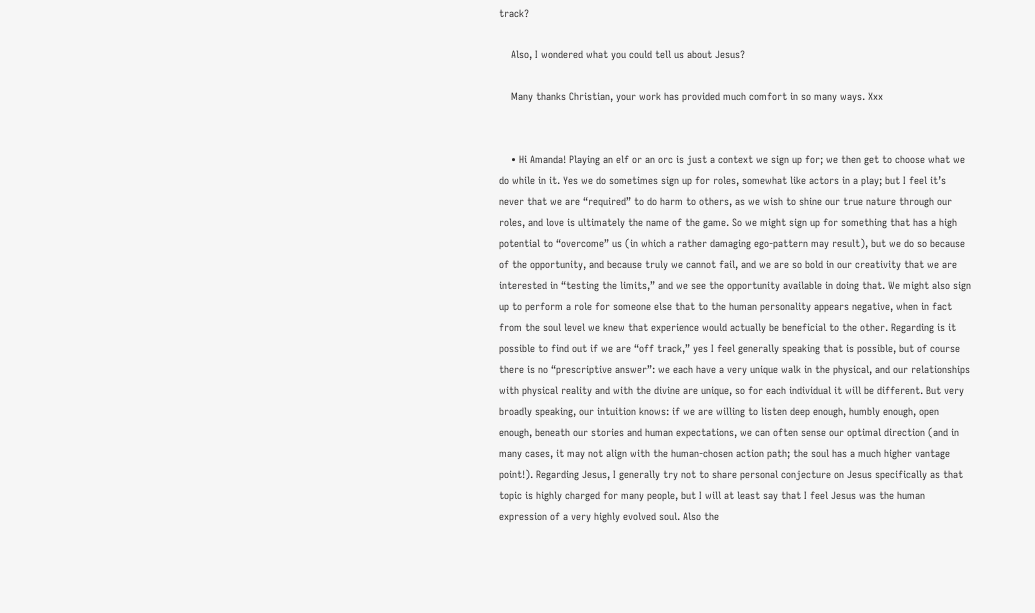track?

    Also, I wondered what you could tell us about Jesus?

    Many thanks Christian, your work has provided much comfort in so many ways. Xxx


    • Hi Amanda! Playing an elf or an orc is just a context we sign up for; we then get to choose what we do while in it. Yes we do sometimes sign up for roles, somewhat like actors in a play; but I feel it’s never that we are “required” to do harm to others, as we wish to shine our true nature through our roles, and love is ultimately the name of the game. So we might sign up for something that has a high potential to “overcome” us (in which a rather damaging ego-pattern may result), but we do so because of the opportunity, and because truly we cannot fail, and we are so bold in our creativity that we are interested in “testing the limits,” and we see the opportunity available in doing that. We might also sign up to perform a role for someone else that to the human personality appears negative, when in fact from the soul level we knew that experience would actually be beneficial to the other. Regarding is it possible to find out if we are “off track,” yes I feel generally speaking that is possible, but of course there is no “prescriptive answer”: we each have a very unique walk in the physical, and our relationships with physical reality and with the divine are unique, so for each individual it will be different. But very broadly speaking, our intuition knows: if we are willing to listen deep enough, humbly enough, open enough, beneath our stories and human expectations, we can often sense our optimal direction (and in many cases, it may not align with the human-chosen action path; the soul has a much higher vantage point!). Regarding Jesus, I generally try not to share personal conjecture on Jesus specifically as that topic is highly charged for many people, but I will at least say that I feel Jesus was the human expression of a very highly evolved soul. Also the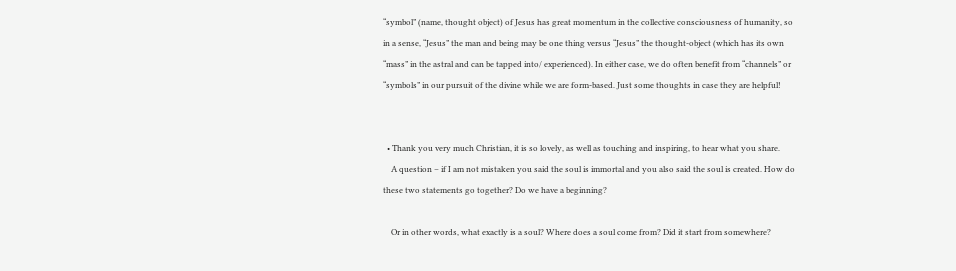“symbol” (name, thought object) of Jesus has great momentum in the collective consciousness of humanity, so in a sense, “Jesus” the man and being may be one thing versus “Jesus” the thought-object (which has its own “mass” in the astral and can be tapped into/ experienced). In either case, we do often benefit from “channels” or “symbols” in our pursuit of the divine while we are form-based. Just some thoughts in case they are helpful!


  • Thank you very much Christian, it is so lovely, as well as touching and inspiring, to hear what you share.
    A question – if I am not mistaken you said the soul is immortal and you also said the soul is created. How do these two statements go together? Do we have a beginning?

    Or in other words, what exactly is a soul? Where does a soul come from? Did it start from somewhere?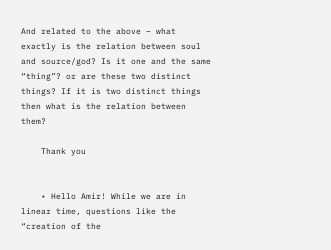And related to the above – what exactly is the relation between soul and source/god? Is it one and the same “thing”? or are these two distinct things? If it is two distinct things then what is the relation between them?

    Thank you


    • Hello Amir! While we are in linear time, questions like the “creation of the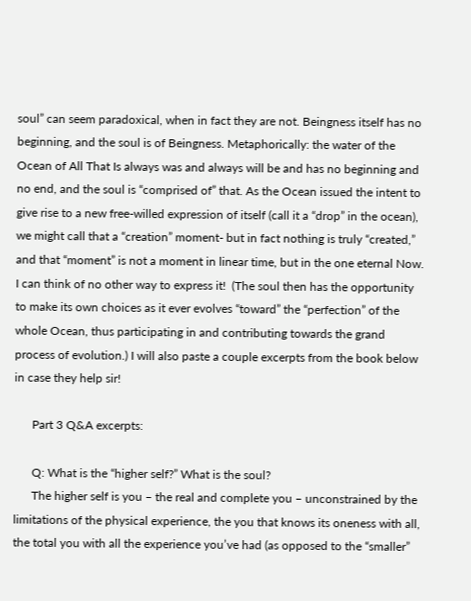soul” can seem paradoxical, when in fact they are not. Beingness itself has no beginning, and the soul is of Beingness. Metaphorically: the water of the Ocean of All That Is always was and always will be and has no beginning and no end, and the soul is “comprised of” that. As the Ocean issued the intent to give rise to a new free-willed expression of itself (call it a “drop” in the ocean), we might call that a “creation” moment- but in fact nothing is truly “created,” and that “moment” is not a moment in linear time, but in the one eternal Now. I can think of no other way to express it!  (The soul then has the opportunity to make its own choices as it ever evolves “toward” the “perfection” of the whole Ocean, thus participating in and contributing towards the grand process of evolution.) I will also paste a couple excerpts from the book below in case they help sir!

      Part 3 Q&A excerpts:

      Q: What is the “higher self?” What is the soul?
      The higher self is you – the real and complete you – unconstrained by the limitations of the physical experience, the you that knows its oneness with all, the total you with all the experience you’ve had (as opposed to the “smaller”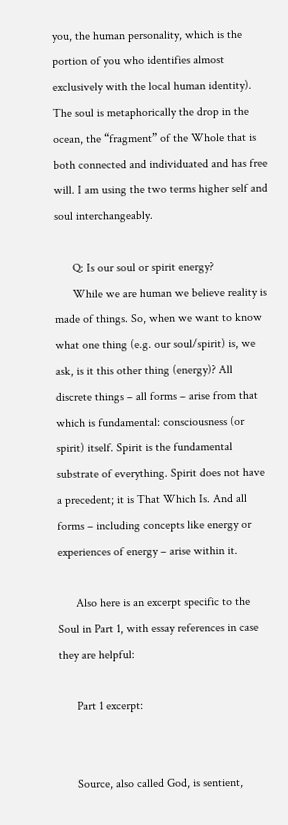you, the human personality, which is the portion of you who identifies almost exclusively with the local human identity). The soul is metaphorically the drop in the ocean, the “fragment” of the Whole that is both connected and individuated and has free will. I am using the two terms higher self and soul interchangeably.

      Q: Is our soul or spirit energy?
      While we are human we believe reality is made of things. So, when we want to know what one thing (e.g. our soul/spirit) is, we ask, is it this other thing (energy)? All discrete things – all forms – arise from that which is fundamental: consciousness (or spirit) itself. Spirit is the fundamental substrate of everything. Spirit does not have a precedent; it is That Which Is. And all forms – including concepts like energy or experiences of energy – arise within it.

      Also here is an excerpt specific to the Soul in Part 1, with essay references in case they are helpful:

      Part 1 excerpt:


      Source, also called God, is sentient,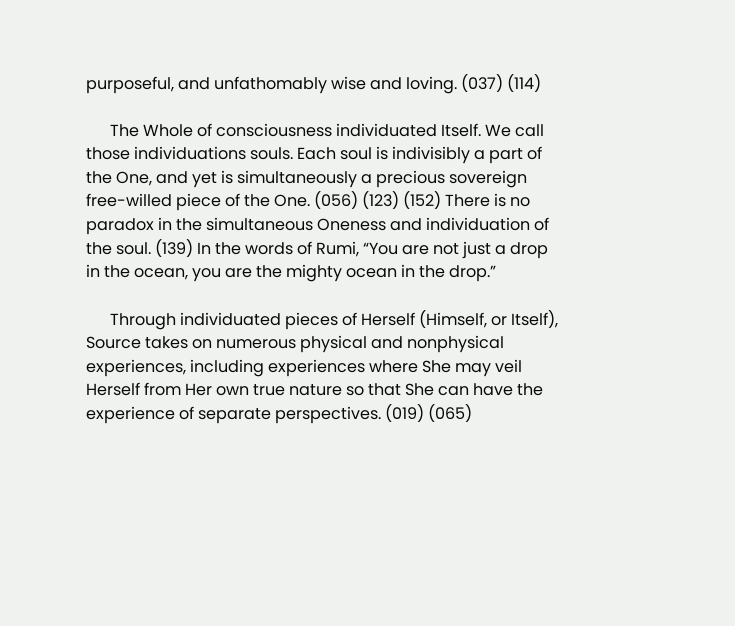purposeful, and unfathomably wise and loving. (037) (114)

      The Whole of consciousness individuated Itself. We call those individuations souls. Each soul is indivisibly a part of the One, and yet is simultaneously a precious sovereign free-willed piece of the One. (056) (123) (152) There is no paradox in the simultaneous Oneness and individuation of the soul. (139) In the words of Rumi, “You are not just a drop in the ocean, you are the mighty ocean in the drop.”

      Through individuated pieces of Herself (Himself, or Itself), Source takes on numerous physical and nonphysical experiences, including experiences where She may veil Herself from Her own true nature so that She can have the experience of separate perspectives. (019) (065)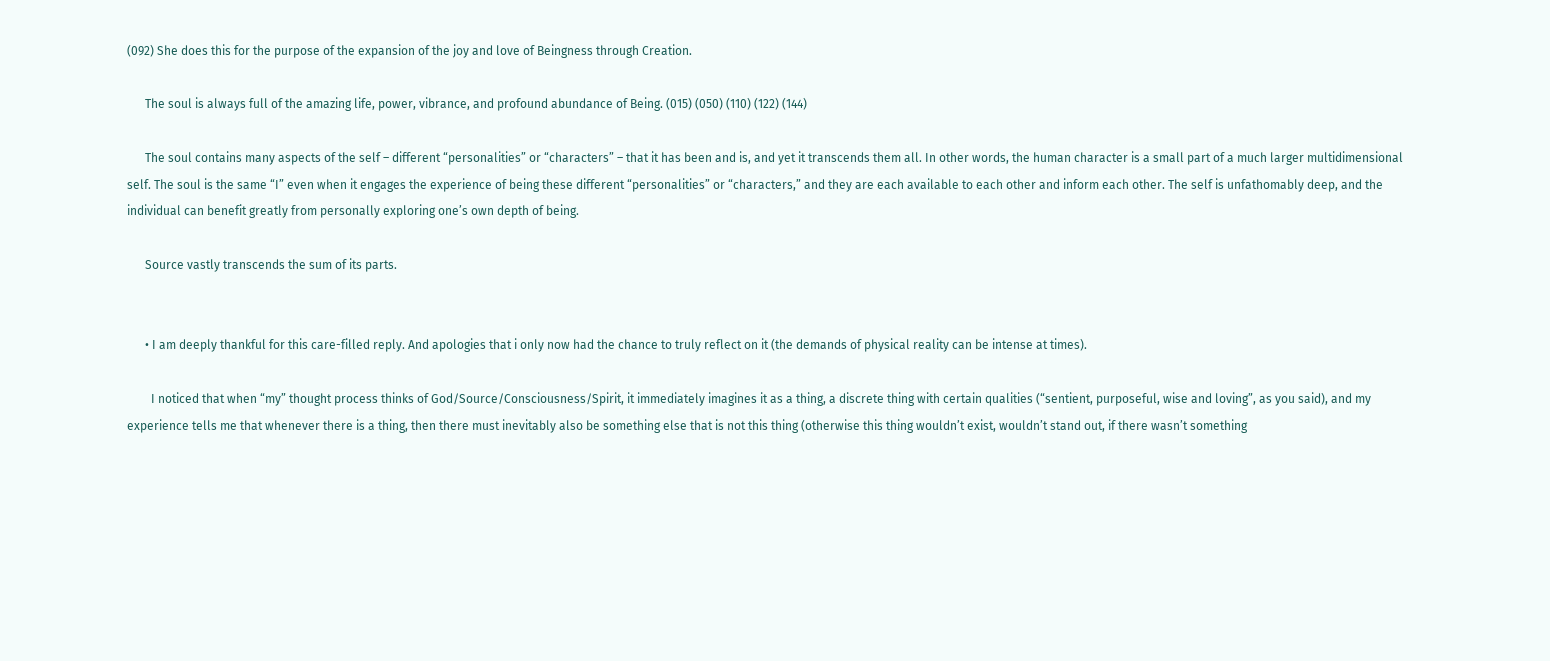(092) She does this for the purpose of the expansion of the joy and love of Beingness through Creation.

      The soul is always full of the amazing life, power, vibrance, and profound abundance of Being. (015) (050) (110) (122) (144)

      The soul contains many aspects of the self – different “personalities” or “characters” – that it has been and is, and yet it transcends them all. In other words, the human character is a small part of a much larger multidimensional self. The soul is the same “I” even when it engages the experience of being these different “personalities” or “characters,” and they are each available to each other and inform each other. The self is unfathomably deep, and the individual can benefit greatly from personally exploring one’s own depth of being.

      Source vastly transcends the sum of its parts.


      • I am deeply thankful for this care-filled reply. And apologies that i only now had the chance to truly reflect on it (the demands of physical reality can be intense at times).

        I noticed that when “my” thought process thinks of God/Source/Consciousness/Spirit, it immediately imagines it as a thing, a discrete thing with certain qualities (“sentient, purposeful, wise and loving”, as you said), and my experience tells me that whenever there is a thing, then there must inevitably also be something else that is not this thing (otherwise this thing wouldn’t exist, wouldn’t stand out, if there wasn’t something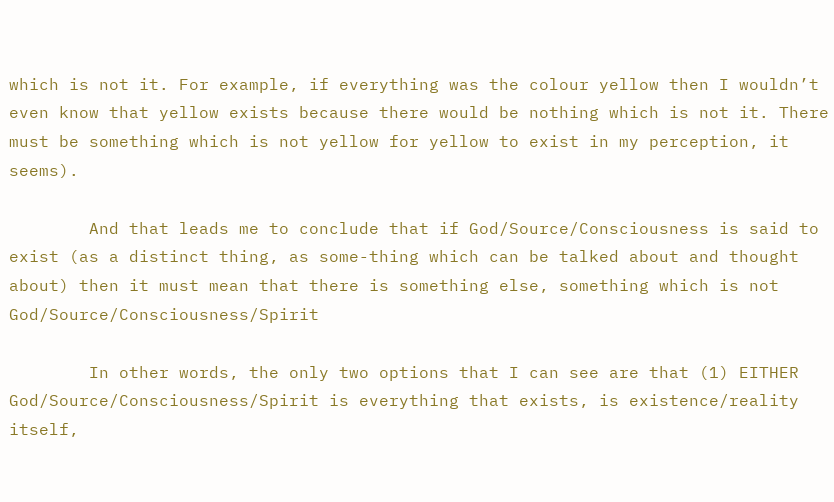which is not it. For example, if everything was the colour yellow then I wouldn’t even know that yellow exists because there would be nothing which is not it. There must be something which is not yellow for yellow to exist in my perception, it seems).

        And that leads me to conclude that if God/Source/Consciousness is said to exist (as a distinct thing, as some-thing which can be talked about and thought about) then it must mean that there is something else, something which is not God/Source/Consciousness/Spirit

        In other words, the only two options that I can see are that (1) EITHER God/Source/Consciousness/Spirit is everything that exists, is existence/reality itself,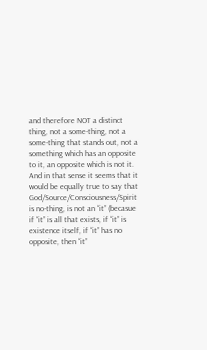and therefore NOT a distinct thing, not a some-thing, not a some-thing that stands out, not a something which has an opposite to it, an opposite which is not it. And in that sense it seems that it would be equally true to say that God/Source/Consciousness/Spirit is no-thing, is not an “it” (becasue if “it” is all that exists, if “it” is existence itself, if “it” has no opposite, then “it”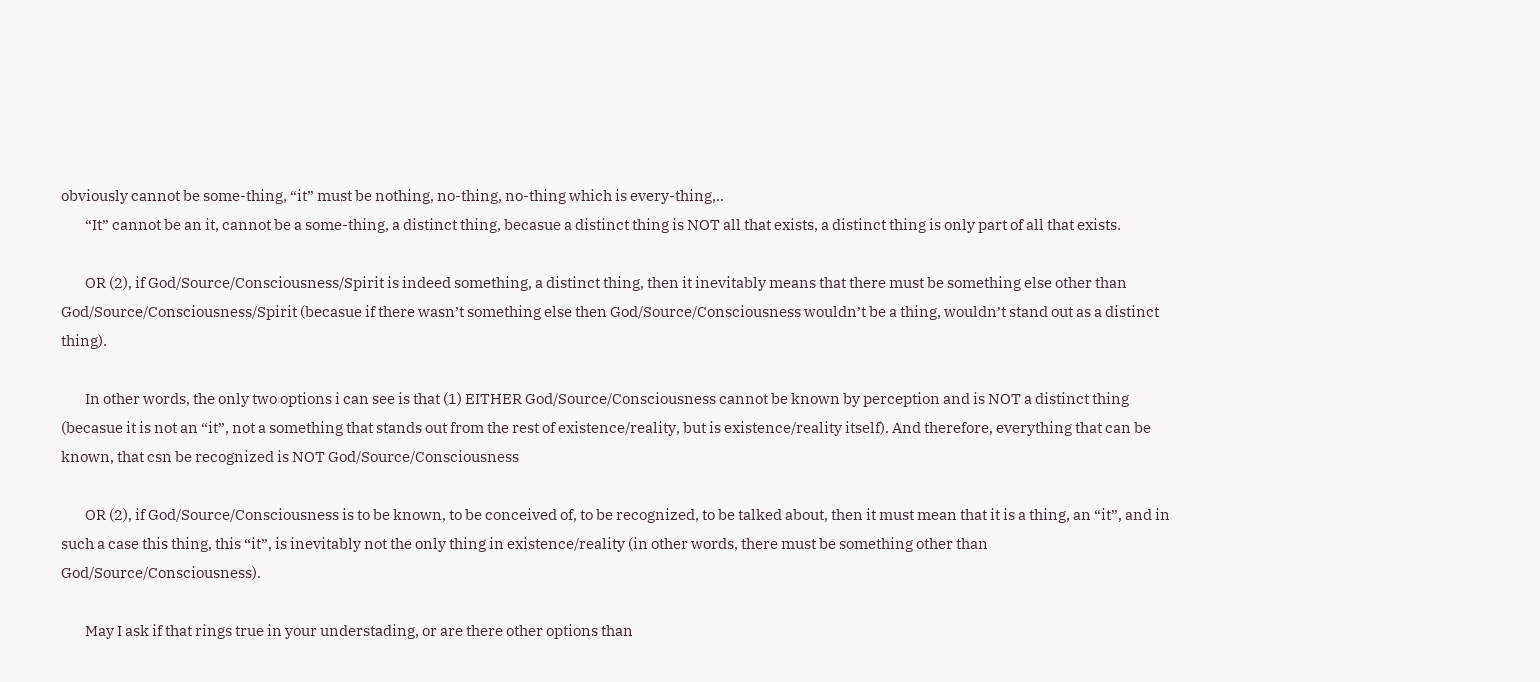obviously cannot be some-thing, “it” must be nothing, no-thing, no-thing which is every-thing,..
        “It” cannot be an it, cannot be a some-thing, a distinct thing, becasue a distinct thing is NOT all that exists, a distinct thing is only part of all that exists.

        OR (2), if God/Source/Consciousness/Spirit is indeed something, a distinct thing, then it inevitably means that there must be something else other than God/Source/Consciousness/Spirit (becasue if there wasn’t something else then God/Source/Consciousness wouldn’t be a thing, wouldn’t stand out as a distinct thing).

        In other words, the only two options i can see is that (1) EITHER God/Source/Consciousness cannot be known by perception and is NOT a distinct thing (becasue it is not an “it”, not a something that stands out from the rest of existence/reality, but is existence/reality itself). And therefore, everything that can be known, that csn be recognized is NOT God/Source/Consciousness

        OR (2), if God/Source/Consciousness is to be known, to be conceived of, to be recognized, to be talked about, then it must mean that it is a thing, an “it”, and in such a case this thing, this “it”, is inevitably not the only thing in existence/reality (in other words, there must be something other than God/Source/Consciousness).

        May I ask if that rings true in your understading, or are there other options than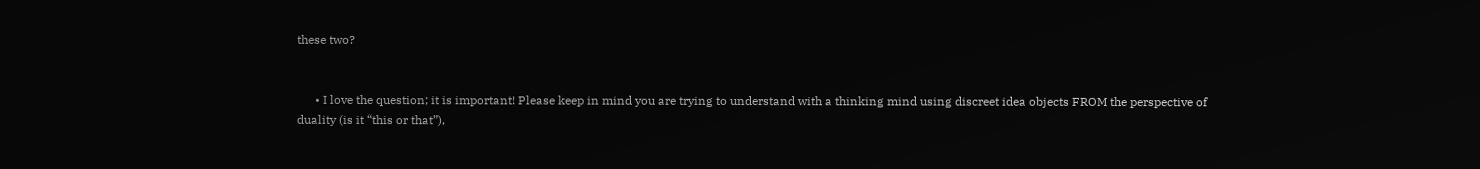these two?


      • I love the question; it is important! Please keep in mind you are trying to understand with a thinking mind using discreet idea objects FROM the perspective of duality (is it “this or that”),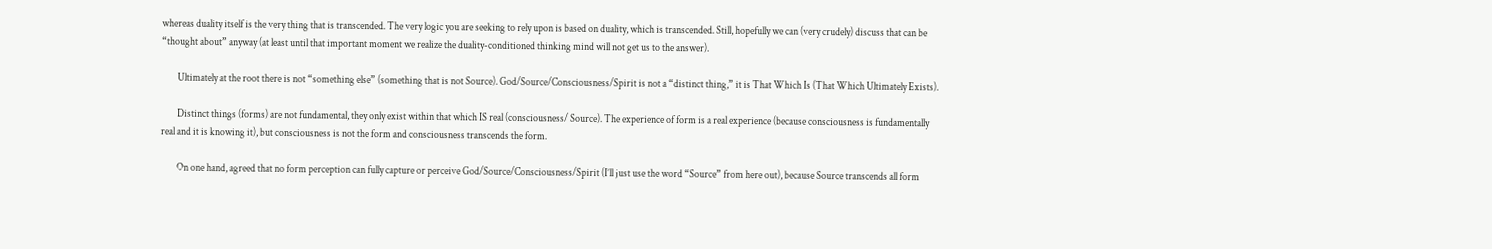whereas duality itself is the very thing that is transcended. The very logic you are seeking to rely upon is based on duality, which is transcended. Still, hopefully we can (very crudely) discuss that can be “thought about” anyway (at least until that important moment we realize the duality-conditioned thinking mind will not get us to the answer).

        Ultimately at the root there is not “something else” (something that is not Source). God/Source/Consciousness/Spirit is not a “distinct thing,” it is That Which Is (That Which Ultimately Exists).

        Distinct things (forms) are not fundamental, they only exist within that which IS real (consciousness/ Source). The experience of form is a real experience (because consciousness is fundamentally real and it is knowing it), but consciousness is not the form and consciousness transcends the form.

        On one hand, agreed that no form perception can fully capture or perceive God/Source/Consciousness/Spirit (I’ll just use the word “Source” from here out), because Source transcends all form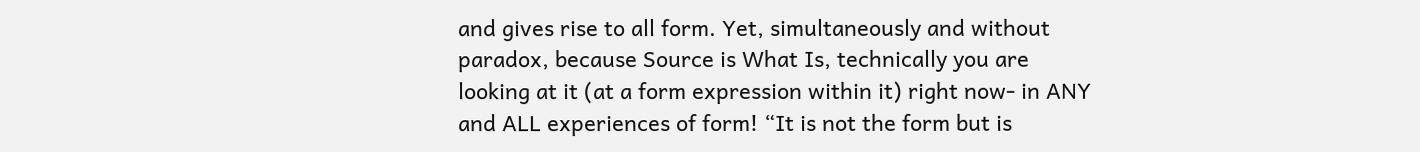and gives rise to all form. Yet, simultaneously and without paradox, because Source is What Is, technically you are looking at it (at a form expression within it) right now- in ANY and ALL experiences of form! “It is not the form but is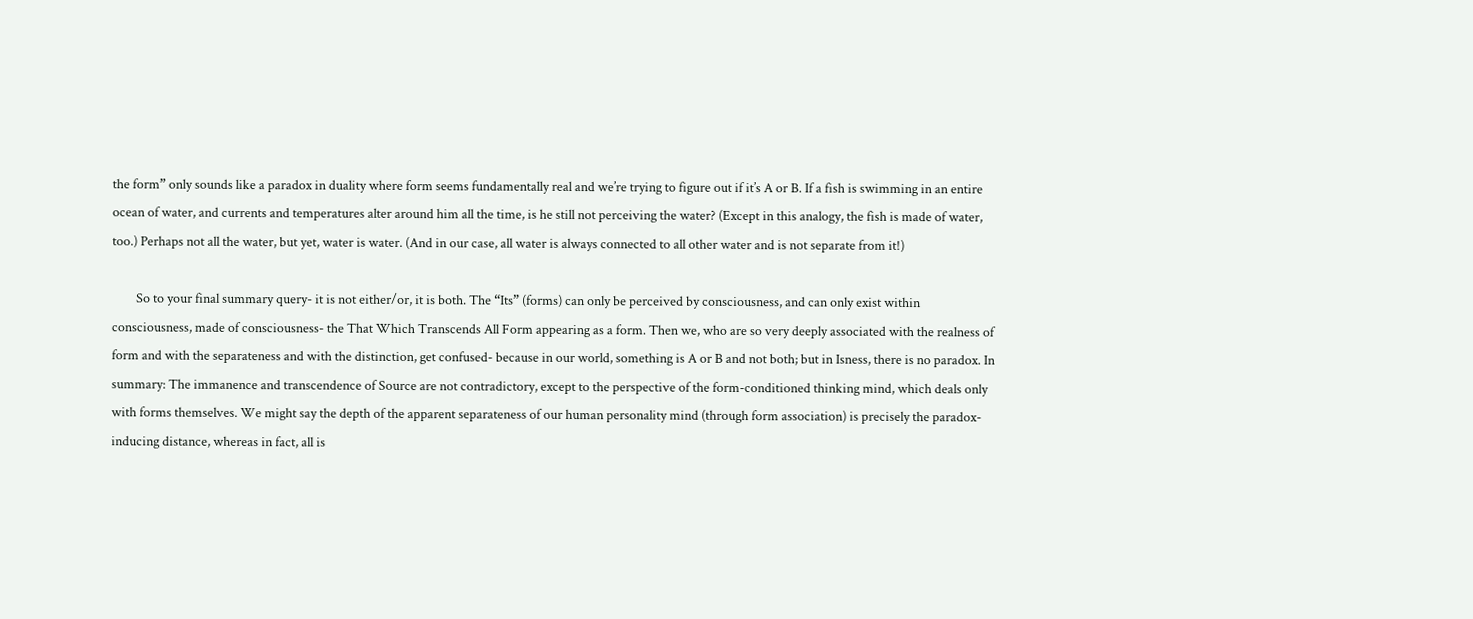the form” only sounds like a paradox in duality where form seems fundamentally real and we’re trying to figure out if it’s A or B. If a fish is swimming in an entire ocean of water, and currents and temperatures alter around him all the time, is he still not perceiving the water? (Except in this analogy, the fish is made of water, too.) Perhaps not all the water, but yet, water is water. (And in our case, all water is always connected to all other water and is not separate from it!)

        So to your final summary query- it is not either/or, it is both. The “Its” (forms) can only be perceived by consciousness, and can only exist within consciousness, made of consciousness- the That Which Transcends All Form appearing as a form. Then we, who are so very deeply associated with the realness of form and with the separateness and with the distinction, get confused- because in our world, something is A or B and not both; but in Isness, there is no paradox. In summary: The immanence and transcendence of Source are not contradictory, except to the perspective of the form-conditioned thinking mind, which deals only with forms themselves. We might say the depth of the apparent separateness of our human personality mind (through form association) is precisely the paradox-inducing distance, whereas in fact, all is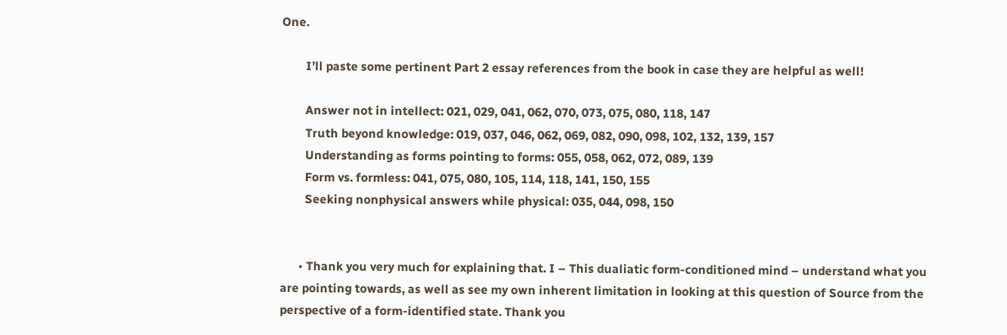One.

        I’ll paste some pertinent Part 2 essay references from the book in case they are helpful as well!

        Answer not in intellect: 021, 029, 041, 062, 070, 073, 075, 080, 118, 147
        Truth beyond knowledge: 019, 037, 046, 062, 069, 082, 090, 098, 102, 132, 139, 157
        Understanding as forms pointing to forms: 055, 058, 062, 072, 089, 139
        Form vs. formless: 041, 075, 080, 105, 114, 118, 141, 150, 155
        Seeking nonphysical answers while physical: 035, 044, 098, 150


      • Thank you very much for explaining that. I – This dualiatic form-conditioned mind – understand what you are pointing towards, as well as see my own inherent limitation in looking at this question of Source from the perspective of a form-identified state. Thank you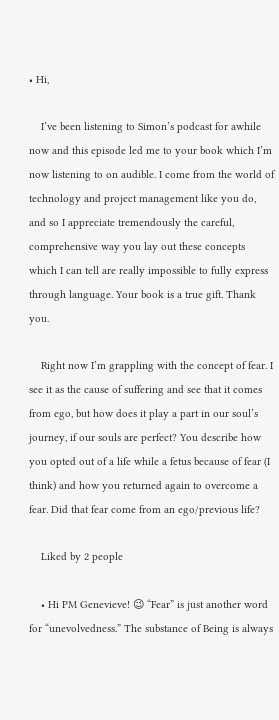• Hi,

    I’ve been listening to Simon’s podcast for awhile now and this episode led me to your book which I’m now listening to on audible. I come from the world of technology and project management like you do, and so I appreciate tremendously the careful, comprehensive way you lay out these concepts which I can tell are really impossible to fully express through language. Your book is a true gift. Thank you.

    Right now I’m grappling with the concept of fear. I see it as the cause of suffering and see that it comes from ego, but how does it play a part in our soul’s journey, if our souls are perfect? You describe how you opted out of a life while a fetus because of fear (I think) and how you returned again to overcome a fear. Did that fear come from an ego/previous life?

    Liked by 2 people

    • Hi PM Genevieve! 😉 “Fear” is just another word for “unevolvedness.” The substance of Being is always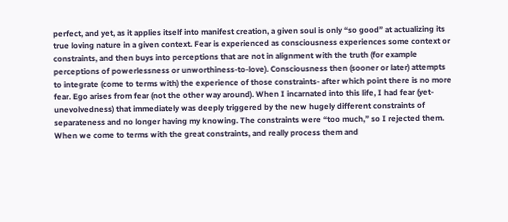perfect, and yet, as it applies itself into manifest creation, a given soul is only “so good” at actualizing its true loving nature in a given context. Fear is experienced as consciousness experiences some context or constraints, and then buys into perceptions that are not in alignment with the truth (for example perceptions of powerlessness or unworthiness-to-love). Consciousness then (sooner or later) attempts to integrate (come to terms with) the experience of those constraints- after which point there is no more fear. Ego arises from fear (not the other way around). When I incarnated into this life, I had fear (yet-unevolvedness) that immediately was deeply triggered by the new hugely different constraints of separateness and no longer having my knowing. The constraints were “too much,” so I rejected them. When we come to terms with the great constraints, and really process them and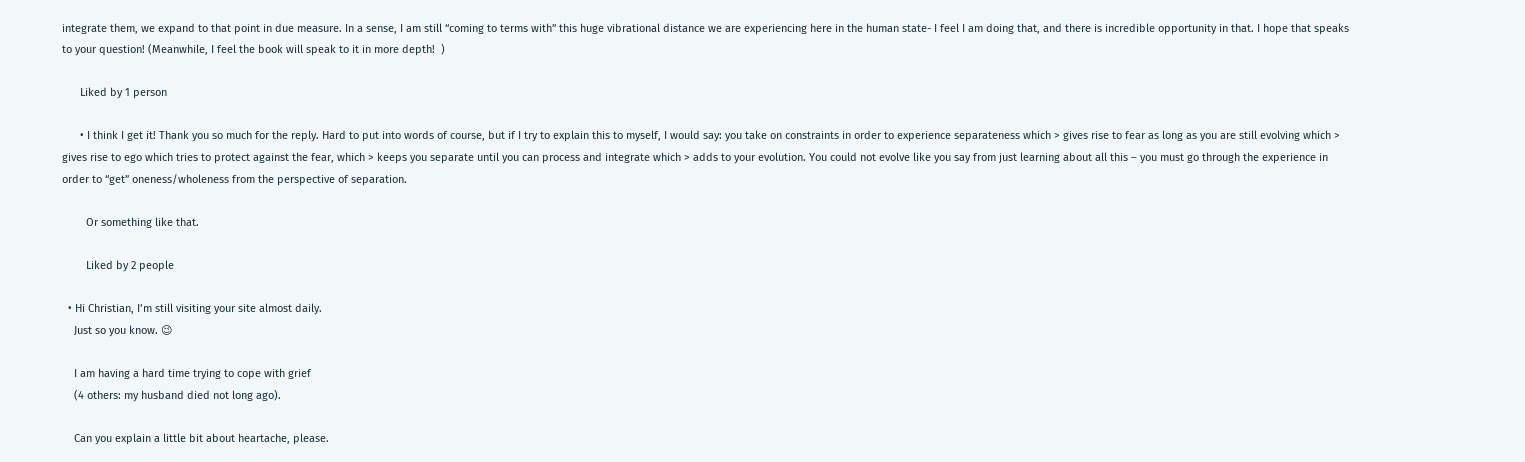integrate them, we expand to that point in due measure. In a sense, I am still “coming to terms with” this huge vibrational distance we are experiencing here in the human state- I feel I am doing that, and there is incredible opportunity in that. I hope that speaks to your question! (Meanwhile, I feel the book will speak to it in more depth!  )

      Liked by 1 person

      • I think I get it! Thank you so much for the reply. Hard to put into words of course, but if I try to explain this to myself, I would say: you take on constraints in order to experience separateness which > gives rise to fear as long as you are still evolving which > gives rise to ego which tries to protect against the fear, which > keeps you separate until you can process and integrate which > adds to your evolution. You could not evolve like you say from just learning about all this – you must go through the experience in order to “get” oneness/wholeness from the perspective of separation.

        Or something like that.

        Liked by 2 people

  • Hi Christian, I’m still visiting your site almost daily.
    Just so you know. 😉

    I am having a hard time trying to cope with grief
    (4 others: my husband died not long ago).

    Can you explain a little bit about heartache, please.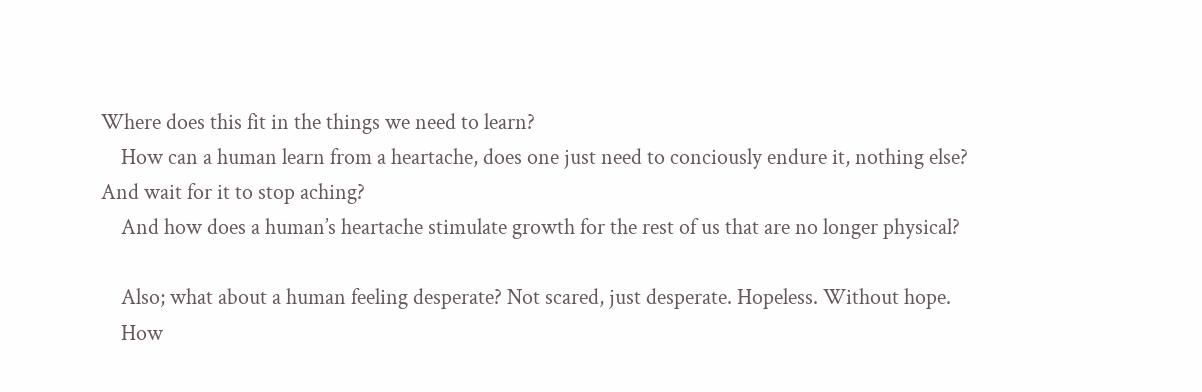Where does this fit in the things we need to learn?
    How can a human learn from a heartache, does one just need to conciously endure it, nothing else? And wait for it to stop aching?
    And how does a human’s heartache stimulate growth for the rest of us that are no longer physical?

    Also; what about a human feeling desperate? Not scared, just desperate. Hopeless. Without hope.
    How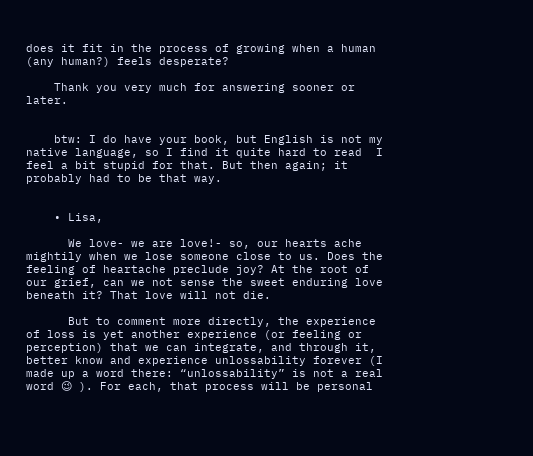does it fit in the process of growing when a human (any human?) feels desperate?

    Thank you very much for answering sooner or later.


    btw: I do have your book, but English is not my native language, so I find it quite hard to read  I feel a bit stupid for that. But then again; it probably had to be that way.


    • Lisa,

      We love- we are love!- so, our hearts ache mightily when we lose someone close to us. Does the feeling of heartache preclude joy? At the root of our grief, can we not sense the sweet enduring love beneath it? That love will not die.

      But to comment more directly, the experience of loss is yet another experience (or feeling or perception) that we can integrate, and through it, better know and experience unlossability forever (I made up a word there: “unlossability” is not a real word 😉 ). For each, that process will be personal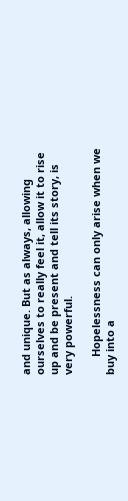and unique. But as always, allowing ourselves to really feel it, allow it to rise up and be present and tell its story, is very powerful.

      Hopelessness can only arise when we buy into a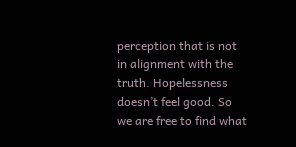perception that is not in alignment with the truth. Hopelessness doesn’t feel good. So we are free to find what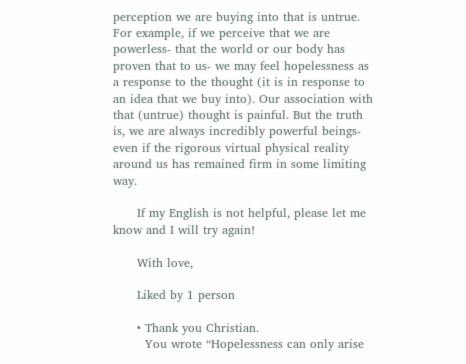perception we are buying into that is untrue. For example, if we perceive that we are powerless- that the world or our body has proven that to us- we may feel hopelessness as a response to the thought (it is in response to an idea that we buy into). Our association with that (untrue) thought is painful. But the truth is, we are always incredibly powerful beings- even if the rigorous virtual physical reality around us has remained firm in some limiting way.

      If my English is not helpful, please let me know and I will try again!

      With love,

      Liked by 1 person

      • Thank you Christian.
        You wrote “Hopelessness can only arise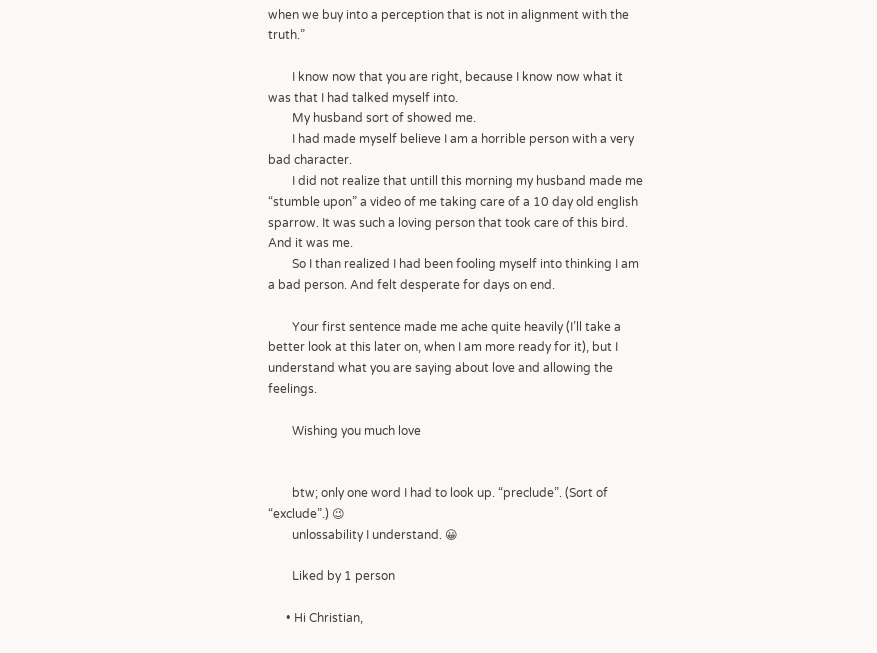when we buy into a perception that is not in alignment with the truth.”

        I know now that you are right, because I know now what it was that I had talked myself into.
        My husband sort of showed me.
        I had made myself believe I am a horrible person with a very bad character.
        I did not realize that untill this morning my husband made me “stumble upon” a video of me taking care of a 10 day old english sparrow. It was such a loving person that took care of this bird. And it was me.
        So I than realized I had been fooling myself into thinking I am a bad person. And felt desperate for days on end.

        Your first sentence made me ache quite heavily (I’ll take a better look at this later on, when I am more ready for it), but I understand what you are saying about love and allowing the feelings.

        Wishing you much love


        btw; only one word I had to look up. “preclude”. (Sort of “exclude”.) 😉
        unlossability I understand. 😀

        Liked by 1 person

      • Hi Christian,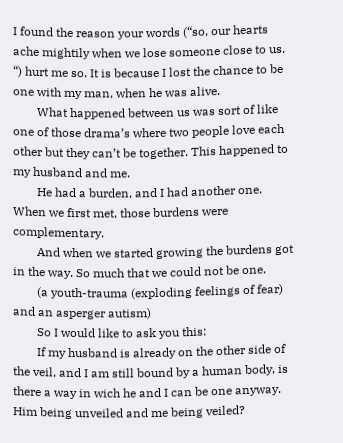I found the reason your words (“so, our hearts ache mightily when we lose someone close to us. “) hurt me so. It is because I lost the chance to be one with my man, when he was alive.
        What happened between us was sort of like one of those drama’s where two people love each other but they can’t be together. This happened to my husband and me.
        He had a burden, and I had another one. When we first met, those burdens were complementary.
        And when we started growing the burdens got in the way. So much that we could not be one.
        (a youth-trauma (exploding feelings of fear) and an asperger autism)
        So I would like to ask you this:
        If my husband is already on the other side of the veil, and I am still bound by a human body, is there a way in wich he and I can be one anyway. Him being unveiled and me being veiled?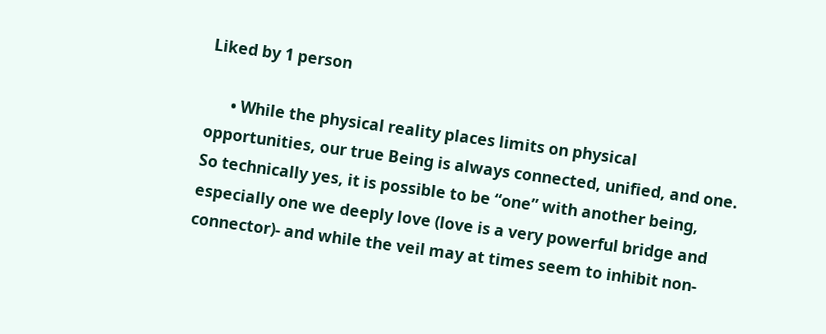Liked by 1 person

      • While the physical reality places limits on physical opportunities, our true Being is always connected, unified, and one. So technically yes, it is possible to be “one” with another being, especially one we deeply love (love is a very powerful bridge and connector)- and while the veil may at times seem to inhibit non-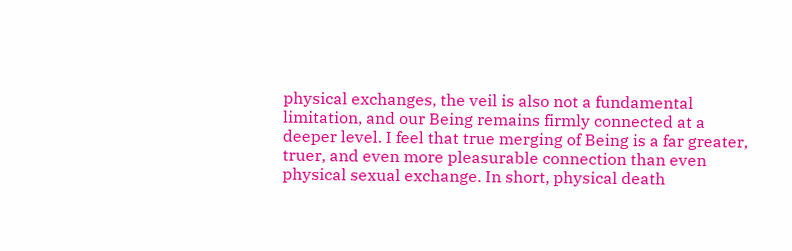physical exchanges, the veil is also not a fundamental limitation, and our Being remains firmly connected at a deeper level. I feel that true merging of Being is a far greater, truer, and even more pleasurable connection than even physical sexual exchange. In short, physical death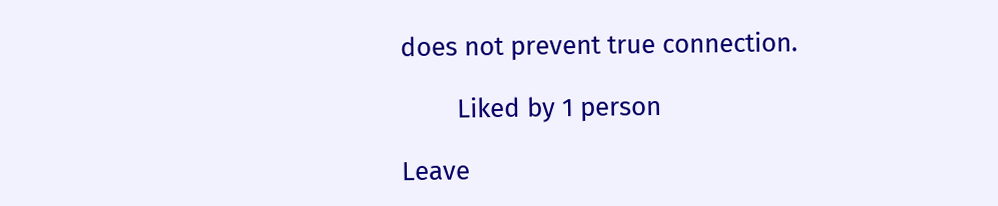does not prevent true connection.

        Liked by 1 person

Leave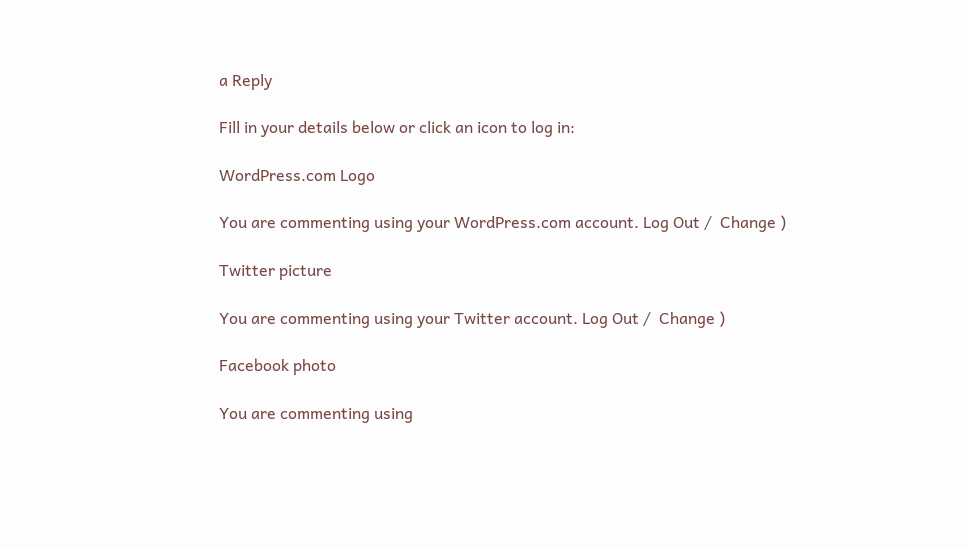a Reply

Fill in your details below or click an icon to log in:

WordPress.com Logo

You are commenting using your WordPress.com account. Log Out /  Change )

Twitter picture

You are commenting using your Twitter account. Log Out /  Change )

Facebook photo

You are commenting using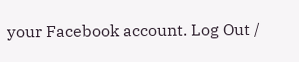your Facebook account. Log Out /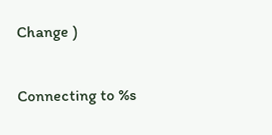Change )

Connecting to %s